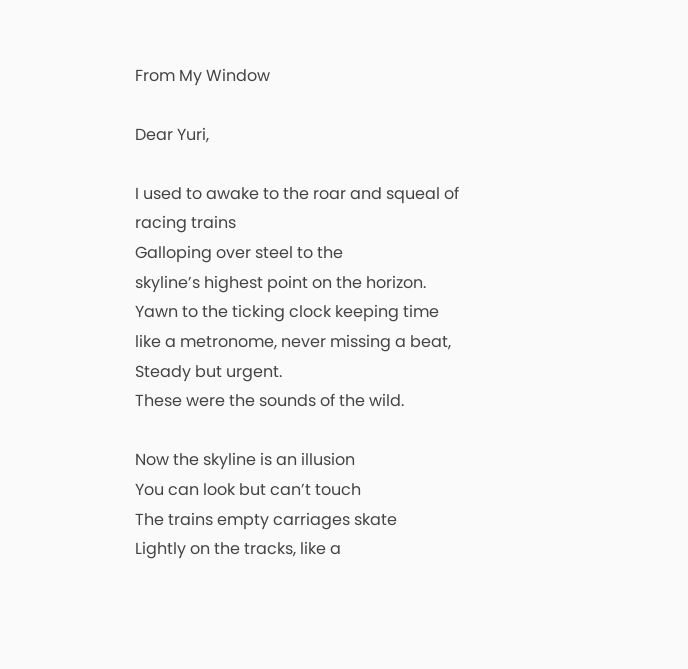From My Window

Dear Yuri,

I used to awake to the roar and squeal of racing trains
Galloping over steel to the
skyline’s highest point on the horizon.
Yawn to the ticking clock keeping time
like a metronome, never missing a beat,
Steady but urgent.
These were the sounds of the wild.

Now the skyline is an illusion
You can look but can’t touch
The trains empty carriages skate
Lightly on the tracks, like a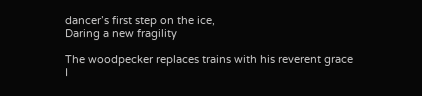dancer’s first step on the ice,
Daring a new fragility

The woodpecker replaces trains with his reverent grace
I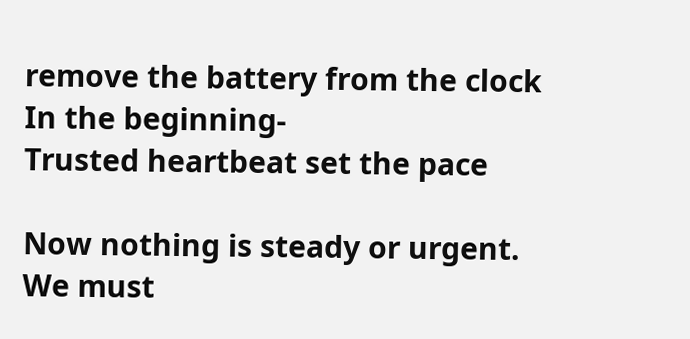remove the battery from the clock
In the beginning-
Trusted heartbeat set the pace

Now nothing is steady or urgent.
We must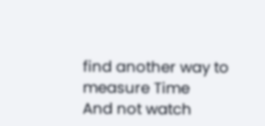find another way to measure Time
And not watch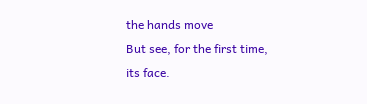the hands move
But see, for the first time,
its face.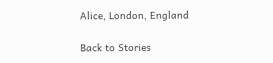Alice, London, England

Back to Stories